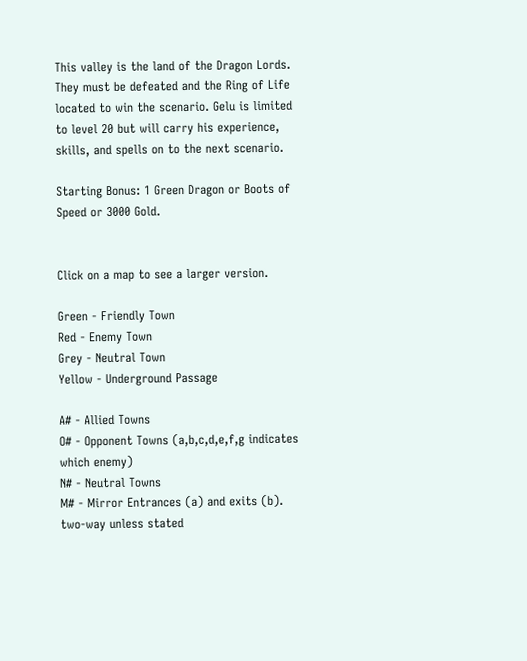This valley is the land of the Dragon Lords. They must be defeated and the Ring of Life located to win the scenario. Gelu is limited to level 20 but will carry his experience, skills, and spells on to the next scenario.

Starting Bonus: 1 Green Dragon or Boots of Speed or 3000 Gold.


Click on a map to see a larger version.

Green - Friendly Town
Red - Enemy Town
Grey - Neutral Town
Yellow - Underground Passage

A# - Allied Towns
O# - Opponent Towns (a,b,c,d,e,f,g indicates which enemy)
N# - Neutral Towns
M# - Mirror Entrances (a) and exits (b). two-way unless stated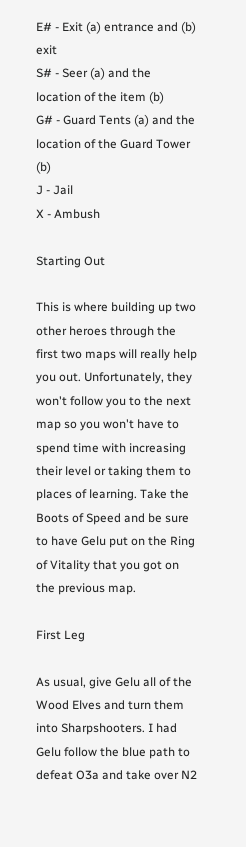E# - Exit (a) entrance and (b) exit
S# - Seer (a) and the location of the item (b)
G# - Guard Tents (a) and the location of the Guard Tower (b)
J - Jail
X - Ambush

Starting Out

This is where building up two other heroes through the first two maps will really help you out. Unfortunately, they won't follow you to the next map so you won't have to spend time with increasing their level or taking them to places of learning. Take the Boots of Speed and be sure to have Gelu put on the Ring of Vitality that you got on the previous map.

First Leg

As usual, give Gelu all of the Wood Elves and turn them into Sharpshooters. I had Gelu follow the blue path to defeat O3a and take over N2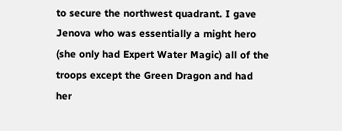to secure the northwest quadrant. I gave Jenova who was essentially a might hero (she only had Expert Water Magic) all of the troops except the Green Dragon and had her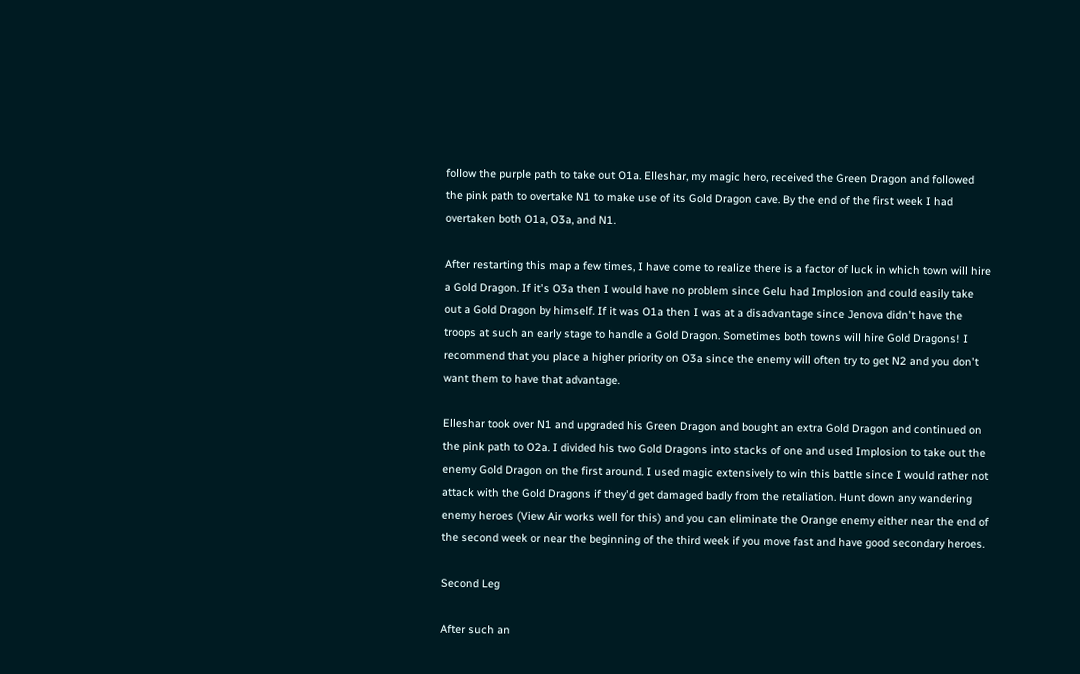follow the purple path to take out O1a. Elleshar, my magic hero, received the Green Dragon and followed the pink path to overtake N1 to make use of its Gold Dragon cave. By the end of the first week I had overtaken both O1a, O3a, and N1.

After restarting this map a few times, I have come to realize there is a factor of luck in which town will hire a Gold Dragon. If it's O3a then I would have no problem since Gelu had Implosion and could easily take out a Gold Dragon by himself. If it was O1a then I was at a disadvantage since Jenova didn't have the troops at such an early stage to handle a Gold Dragon. Sometimes both towns will hire Gold Dragons! I recommend that you place a higher priority on O3a since the enemy will often try to get N2 and you don't want them to have that advantage.

Elleshar took over N1 and upgraded his Green Dragon and bought an extra Gold Dragon and continued on the pink path to O2a. I divided his two Gold Dragons into stacks of one and used Implosion to take out the enemy Gold Dragon on the first around. I used magic extensively to win this battle since I would rather not attack with the Gold Dragons if they'd get damaged badly from the retaliation. Hunt down any wandering enemy heroes (View Air works well for this) and you can eliminate the Orange enemy either near the end of the second week or near the beginning of the third week if you move fast and have good secondary heroes.

Second Leg

After such an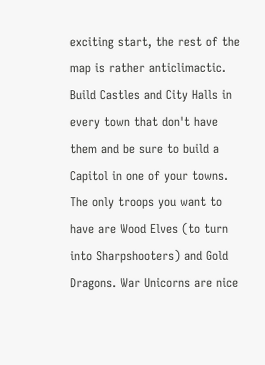exciting start, the rest of the map is rather anticlimactic. Build Castles and City Halls in every town that don't have them and be sure to build a Capitol in one of your towns. The only troops you want to have are Wood Elves (to turn into Sharpshooters) and Gold Dragons. War Unicorns are nice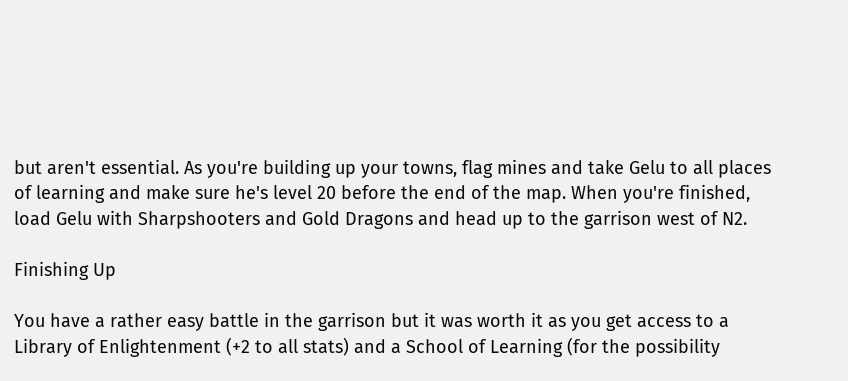but aren't essential. As you're building up your towns, flag mines and take Gelu to all places of learning and make sure he's level 20 before the end of the map. When you're finished, load Gelu with Sharpshooters and Gold Dragons and head up to the garrison west of N2.

Finishing Up

You have a rather easy battle in the garrison but it was worth it as you get access to a Library of Enlightenment (+2 to all stats) and a School of Learning (for the possibility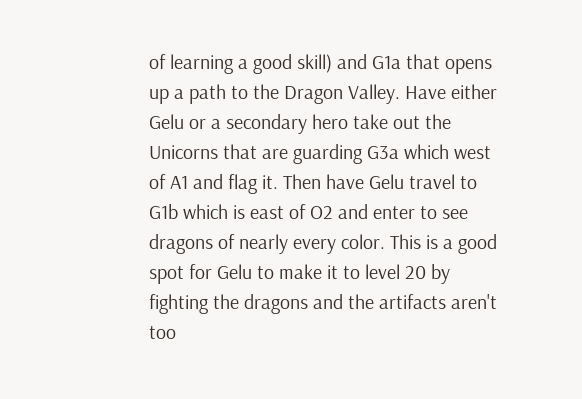of learning a good skill) and G1a that opens up a path to the Dragon Valley. Have either Gelu or a secondary hero take out the Unicorns that are guarding G3a which west of A1 and flag it. Then have Gelu travel to G1b which is east of O2 and enter to see dragons of nearly every color. This is a good spot for Gelu to make it to level 20 by fighting the dragons and the artifacts aren't too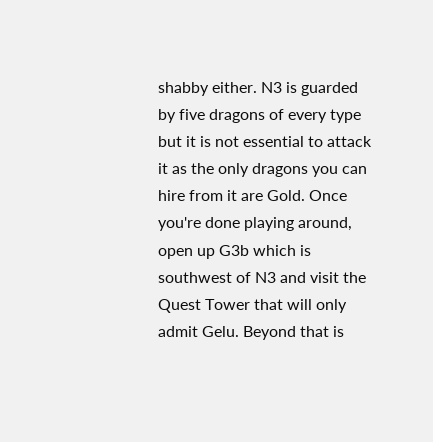shabby either. N3 is guarded by five dragons of every type but it is not essential to attack it as the only dragons you can hire from it are Gold. Once you're done playing around, open up G3b which is southwest of N3 and visit the Quest Tower that will only admit Gelu. Beyond that is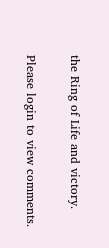the Ring of Life and victory.

Please login to view comments.